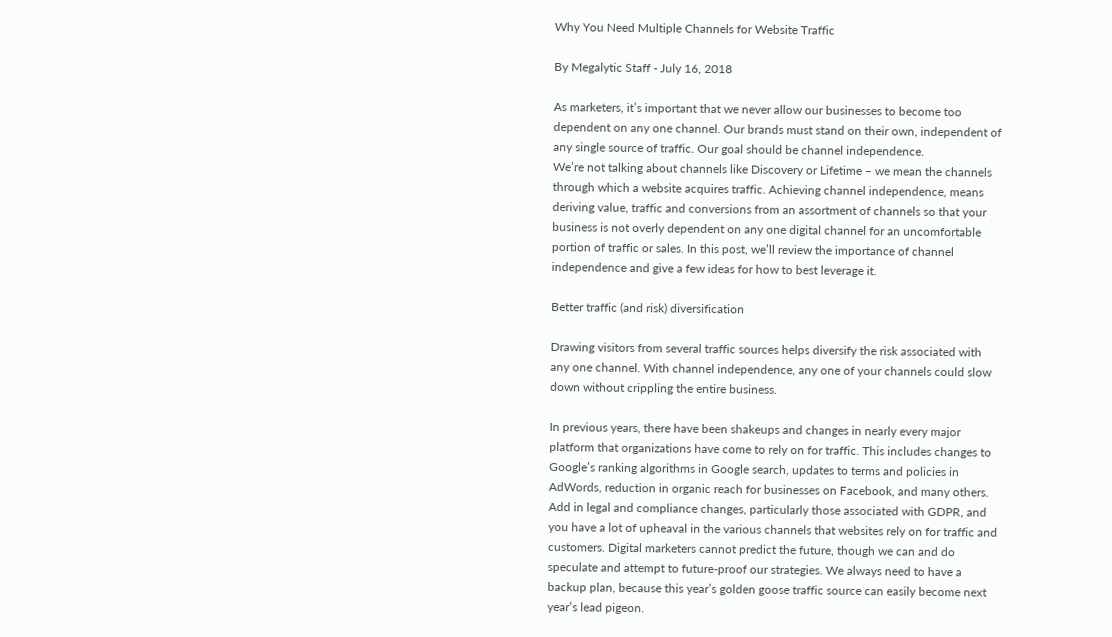Why You Need Multiple Channels for Website Traffic

By Megalytic Staff - July 16, 2018

As marketers, it’s important that we never allow our businesses to become too dependent on any one channel. Our brands must stand on their own, independent of any single source of traffic. Our goal should be channel independence.
We’re not talking about channels like Discovery or Lifetime – we mean the channels through which a website acquires traffic. Achieving channel independence, means deriving value, traffic and conversions from an assortment of channels so that your business is not overly dependent on any one digital channel for an uncomfortable portion of traffic or sales. In this post, we’ll review the importance of channel independence and give a few ideas for how to best leverage it.

Better traffic (and risk) diversification

Drawing visitors from several traffic sources helps diversify the risk associated with any one channel. With channel independence, any one of your channels could slow down without crippling the entire business.

In previous years, there have been shakeups and changes in nearly every major platform that organizations have come to rely on for traffic. This includes changes to Google’s ranking algorithms in Google search, updates to terms and policies in AdWords, reduction in organic reach for businesses on Facebook, and many others. Add in legal and compliance changes, particularly those associated with GDPR, and you have a lot of upheaval in the various channels that websites rely on for traffic and customers. Digital marketers cannot predict the future, though we can and do speculate and attempt to future-proof our strategies. We always need to have a backup plan, because this year’s golden goose traffic source can easily become next year’s lead pigeon.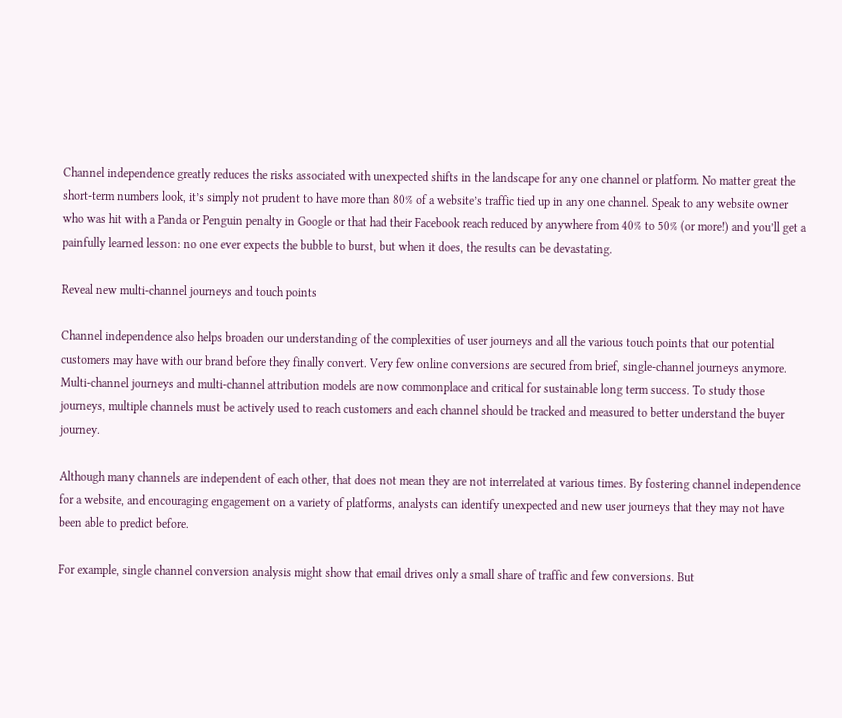Channel independence greatly reduces the risks associated with unexpected shifts in the landscape for any one channel or platform. No matter great the short-term numbers look, it’s simply not prudent to have more than 80% of a website’s traffic tied up in any one channel. Speak to any website owner who was hit with a Panda or Penguin penalty in Google or that had their Facebook reach reduced by anywhere from 40% to 50% (or more!) and you’ll get a painfully learned lesson: no one ever expects the bubble to burst, but when it does, the results can be devastating.

Reveal new multi-channel journeys and touch points

Channel independence also helps broaden our understanding of the complexities of user journeys and all the various touch points that our potential customers may have with our brand before they finally convert. Very few online conversions are secured from brief, single-channel journeys anymore. Multi-channel journeys and multi-channel attribution models are now commonplace and critical for sustainable long term success. To study those journeys, multiple channels must be actively used to reach customers and each channel should be tracked and measured to better understand the buyer journey.

Although many channels are independent of each other, that does not mean they are not interrelated at various times. By fostering channel independence for a website, and encouraging engagement on a variety of platforms, analysts can identify unexpected and new user journeys that they may not have been able to predict before.

For example, single channel conversion analysis might show that email drives only a small share of traffic and few conversions. But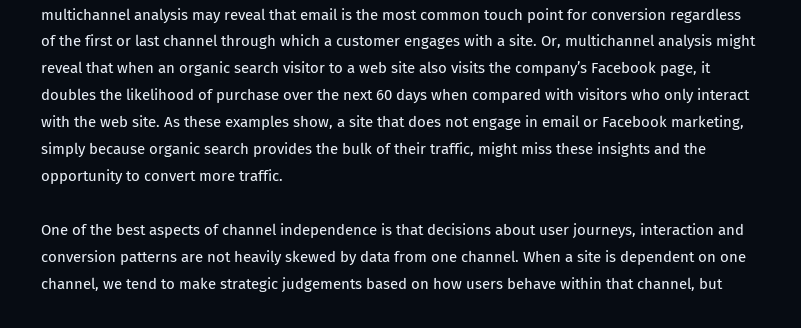multichannel analysis may reveal that email is the most common touch point for conversion regardless of the first or last channel through which a customer engages with a site. Or, multichannel analysis might reveal that when an organic search visitor to a web site also visits the company’s Facebook page, it doubles the likelihood of purchase over the next 60 days when compared with visitors who only interact with the web site. As these examples show, a site that does not engage in email or Facebook marketing, simply because organic search provides the bulk of their traffic, might miss these insights and the opportunity to convert more traffic.

One of the best aspects of channel independence is that decisions about user journeys, interaction and conversion patterns are not heavily skewed by data from one channel. When a site is dependent on one channel, we tend to make strategic judgements based on how users behave within that channel, but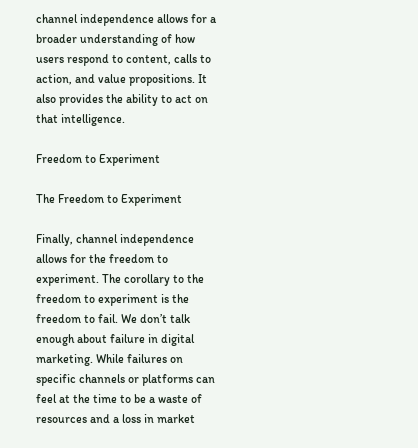channel independence allows for a broader understanding of how users respond to content, calls to action, and value propositions. It also provides the ability to act on that intelligence.

Freedom to Experiment

The Freedom to Experiment

Finally, channel independence allows for the freedom to experiment. The corollary to the freedom to experiment is the freedom to fail. We don’t talk enough about failure in digital marketing. While failures on specific channels or platforms can feel at the time to be a waste of resources and a loss in market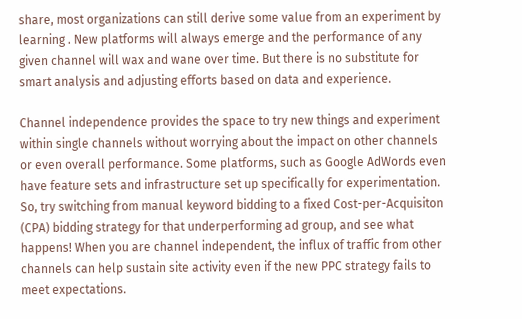share, most organizations can still derive some value from an experiment by learning . New platforms will always emerge and the performance of any given channel will wax and wane over time. But there is no substitute for smart analysis and adjusting efforts based on data and experience.

Channel independence provides the space to try new things and experiment within single channels without worrying about the impact on other channels or even overall performance. Some platforms, such as Google AdWords even have feature sets and infrastructure set up specifically for experimentation. So, try switching from manual keyword bidding to a fixed Cost-per-Acquisiton (CPA) bidding strategy for that underperforming ad group, and see what happens! When you are channel independent, the influx of traffic from other channels can help sustain site activity even if the new PPC strategy fails to meet expectations.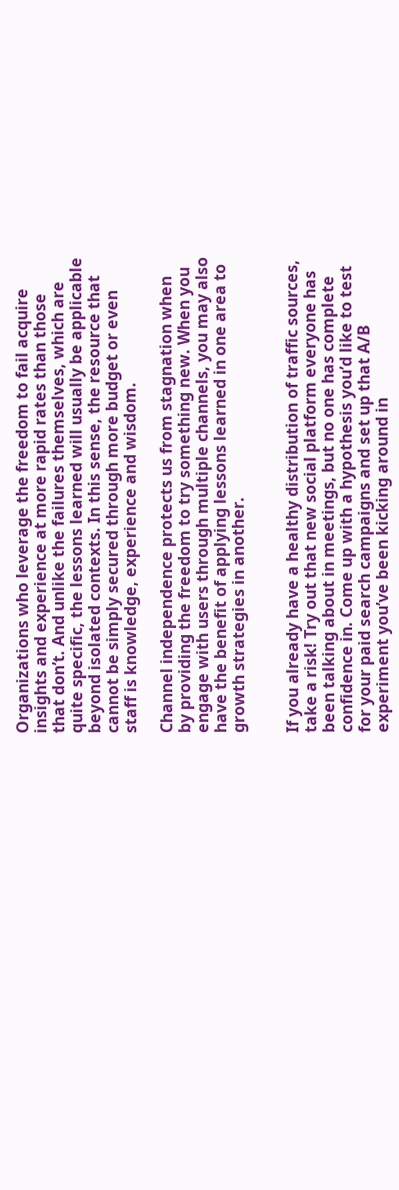Organizations who leverage the freedom to fail acquire insights and experience at more rapid rates than those that don’t. And unlike the failures themselves, which are quite specific, the lessons learned will usually be applicable beyond isolated contexts. In this sense, the resource that cannot be simply secured through more budget or even staff is knowledge, experience and wisdom.

Channel independence protects us from stagnation when by providing the freedom to try something new. When you engage with users through multiple channels, you may also have the benefit of applying lessons learned in one area to growth strategies in another.


If you already have a healthy distribution of traffic sources, take a risk! Try out that new social platform everyone has been talking about in meetings, but no one has complete confidence in. Come up with a hypothesis you’d like to test for your paid search campaigns and set up that A/B experiment you’ve been kicking around in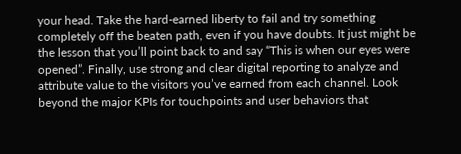your head. Take the hard-earned liberty to fail and try something completely off the beaten path, even if you have doubts. It just might be the lesson that you’ll point back to and say “This is when our eyes were opened”. Finally, use strong and clear digital reporting to analyze and attribute value to the visitors you’ve earned from each channel. Look beyond the major KPIs for touchpoints and user behaviors that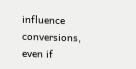influence conversions, even if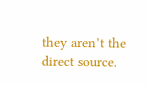they aren’t the direct source.